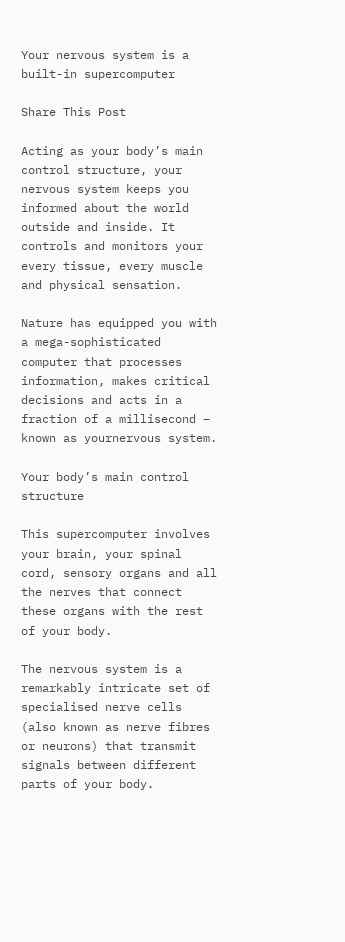Your nervous system is a built-in supercomputer

Share This Post

Acting as your body’s main control structure, your nervous system keeps you informed about the world outside and inside. It controls and monitors your every tissue, every muscle and physical sensation.

Nature has equipped you with a mega-sophisticated computer that processes information, makes critical decisions and acts in a fraction of a millisecond – known as yournervous system.

Your body’s main control structure

This supercomputer involves your brain, your spinal cord, sensory organs and all the nerves that connect these organs with the rest of your body.

The nervous system is a remarkably intricate set of specialised nerve cells (also known as nerve fibres or neurons) that transmit signals between different parts of your body.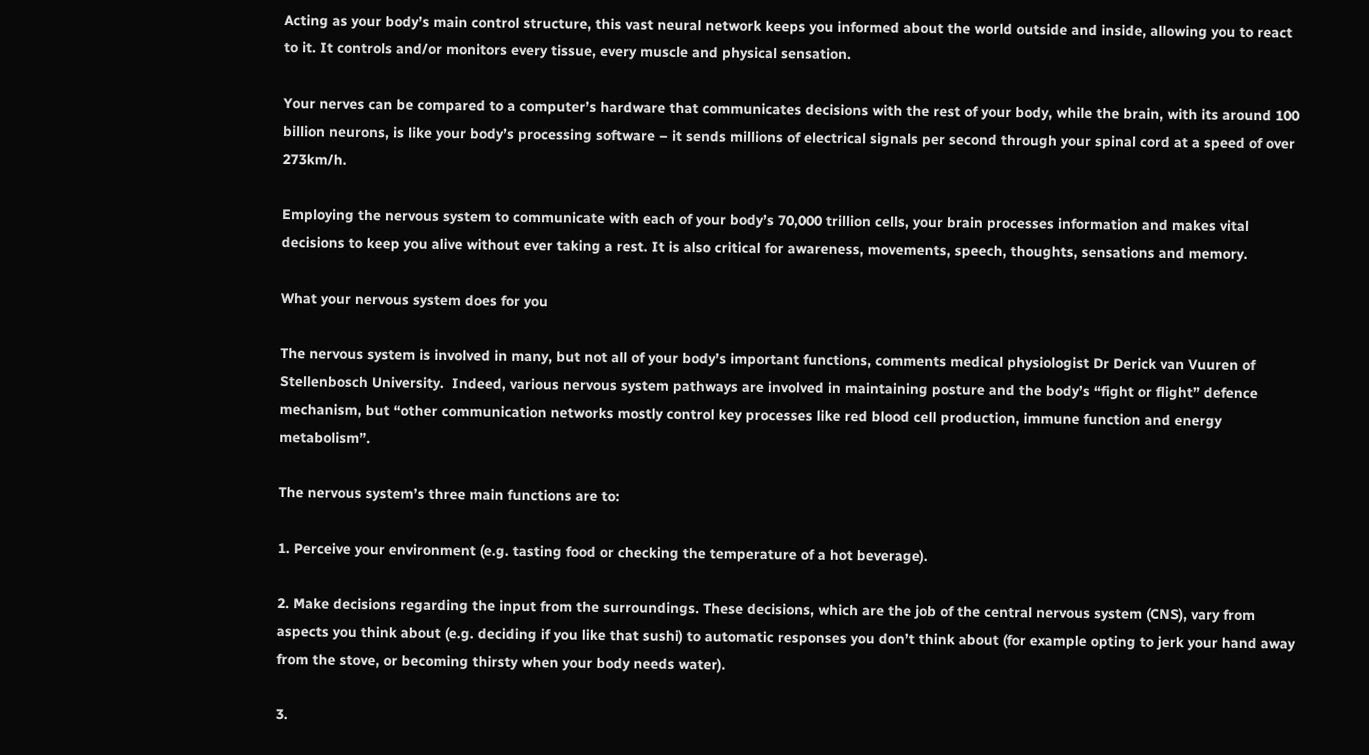Acting as your body’s main control structure, this vast neural network keeps you informed about the world outside and inside, allowing you to react to it. It controls and/or monitors every tissue, every muscle and physical sensation.

Your nerves can be compared to a computer’s hardware that communicates decisions with the rest of your body, while the brain, with its around 100 billion neurons, is like your body’s processing software – it sends millions of electrical signals per second through your spinal cord at a speed of over 273km/h.

Employing the nervous system to communicate with each of your body’s 70,000 trillion cells, your brain processes information and makes vital decisions to keep you alive without ever taking a rest. It is also critical for awareness, movements, speech, thoughts, sensations and memory.

What your nervous system does for you

The nervous system is involved in many, but not all of your body’s important functions, comments medical physiologist Dr Derick van Vuuren of Stellenbosch University.  Indeed, various nervous system pathways are involved in maintaining posture and the body’s “fight or flight” defence mechanism, but “other communication networks mostly control key processes like red blood cell production, immune function and energy metabolism”.

The nervous system’s three main functions are to:

1. Perceive your environment (e.g. tasting food or checking the temperature of a hot beverage).

2. Make decisions regarding the input from the surroundings. These decisions, which are the job of the central nervous system (CNS), vary from aspects you think about (e.g. deciding if you like that sushi) to automatic responses you don’t think about (for example opting to jerk your hand away from the stove, or becoming thirsty when your body needs water).

3.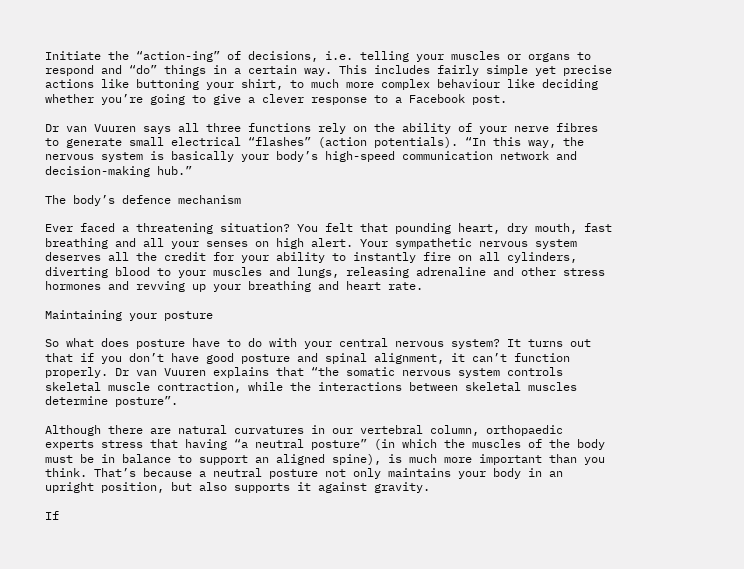Initiate the “action-ing” of decisions, i.e. telling your muscles or organs to respond and “do” things in a certain way. This includes fairly simple yet precise actions like buttoning your shirt, to much more complex behaviour like deciding whether you’re going to give a clever response to a Facebook post.

Dr van Vuuren says all three functions rely on the ability of your nerve fibres to generate small electrical “flashes” (action potentials). “In this way, the nervous system is basically your body’s high-speed communication network and decision-making hub.”

The body’s defence mechanism

Ever faced a threatening situation? You felt that pounding heart, dry mouth, fast breathing and all your senses on high alert. Your sympathetic nervous system deserves all the credit for your ability to instantly fire on all cylinders, diverting blood to your muscles and lungs, releasing adrenaline and other stress hormones and revving up your breathing and heart rate.

Maintaining your posture

So what does posture have to do with your central nervous system? It turns out that if you don’t have good posture and spinal alignment, it can’t function properly. Dr van Vuuren explains that “the somatic nervous system controls skeletal muscle contraction, while the interactions between skeletal muscles determine posture”.

Although there are natural curvatures in our vertebral column, orthopaedic experts stress that having “a neutral posture” (in which the muscles of the body must be in balance to support an aligned spine), is much more important than you think. That’s because a neutral posture not only maintains your body in an upright position, but also supports it against gravity.

If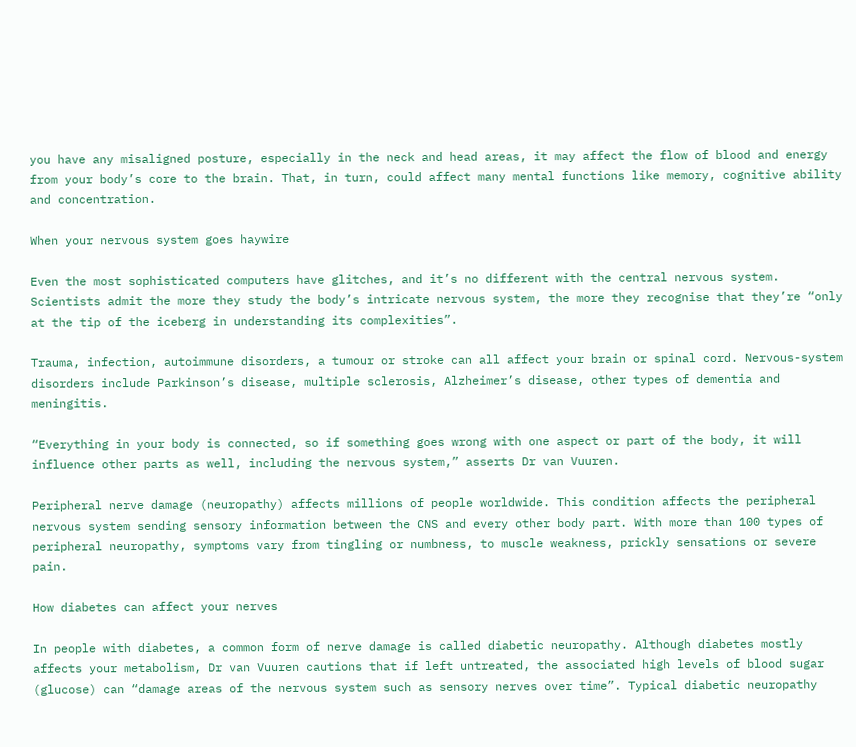you have any misaligned posture, especially in the neck and head areas, it may affect the flow of blood and energy from your body’s core to the brain. That, in turn, could affect many mental functions like memory, cognitive ability and concentration.

When your nervous system goes haywire

Even the most sophisticated computers have glitches, and it’s no different with the central nervous system. Scientists admit the more they study the body’s intricate nervous system, the more they recognise that they’re “only at the tip of the iceberg in understanding its complexities”.

Trauma, infection, autoimmune disorders, a tumour or stroke can all affect your brain or spinal cord. Nervous-system disorders include Parkinson’s disease, multiple sclerosis, Alzheimer’s disease, other types of dementia and meningitis.

“Everything in your body is connected, so if something goes wrong with one aspect or part of the body, it will influence other parts as well, including the nervous system,” asserts Dr van Vuuren.

Peripheral nerve damage (neuropathy) affects millions of people worldwide. This condition affects the peripheral nervous system sending sensory information between the CNS and every other body part. With more than 100 types of peripheral neuropathy, symptoms vary from tingling or numbness, to muscle weakness, prickly sensations or severe pain.

How diabetes can affect your nerves

In people with diabetes, a common form of nerve damage is called diabetic neuropathy. Although diabetes mostly affects your metabolism, Dr van Vuuren cautions that if left untreated, the associated high levels of blood sugar (glucose) can “damage areas of the nervous system such as sensory nerves over time”. Typical diabetic neuropathy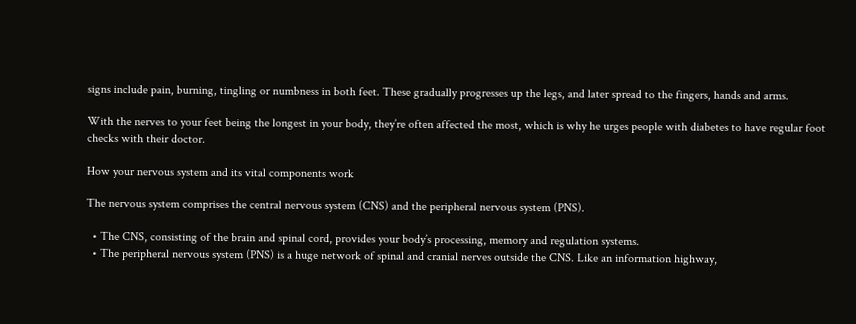signs include pain, burning, tingling or numbness in both feet. These gradually progresses up the legs, and later spread to the fingers, hands and arms.

With the nerves to your feet being the longest in your body, they’re often affected the most, which is why he urges people with diabetes to have regular foot checks with their doctor.

How your nervous system and its vital components work

The nervous system comprises the central nervous system (CNS) and the peripheral nervous system (PNS).

  • The CNS, consisting of the brain and spinal cord, provides your body’s processing, memory and regulation systems.
  • The peripheral nervous system (PNS) is a huge network of spinal and cranial nerves outside the CNS. Like an information highway,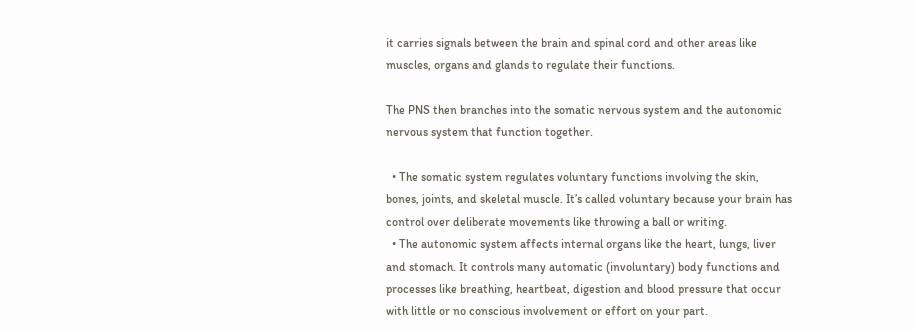it carries signals between the brain and spinal cord and other areas like muscles, organs and glands to regulate their functions.

The PNS then branches into the somatic nervous system and the autonomic nervous system that function together.

  • The somatic system regulates voluntary functions involving the skin, bones, joints, and skeletal muscle. It’s called voluntary because your brain has control over deliberate movements like throwing a ball or writing.
  • The autonomic system affects internal organs like the heart, lungs, liver and stomach. It controls many automatic (involuntary) body functions and processes like breathing, heartbeat, digestion and blood pressure that occur with little or no conscious involvement or effort on your part.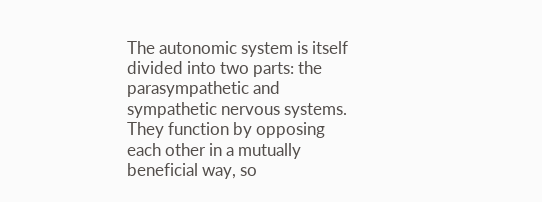The autonomic system is itself divided into two parts: the parasympathetic and sympathetic nervous systems. They function by opposing each other in a mutually beneficial way, so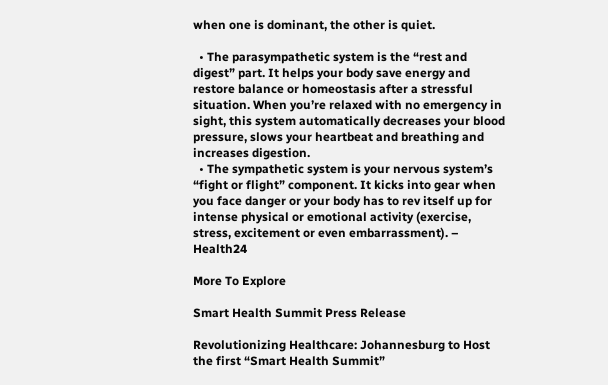when one is dominant, the other is quiet.

  • The parasympathetic system is the “rest and digest” part. It helps your body save energy and restore balance or homeostasis after a stressful situation. When you’re relaxed with no emergency in sight, this system automatically decreases your blood pressure, slows your heartbeat and breathing and increases digestion.
  • The sympathetic system is your nervous system’s “fight or flight” component. It kicks into gear when you face danger or your body has to rev itself up for intense physical or emotional activity (exercise, stress, excitement or even embarrassment). – Health24

More To Explore

Smart Health Summit Press Release

Revolutionizing Healthcare: Johannesburg to Host the first “Smart Health Summit”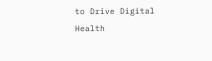to Drive Digital Health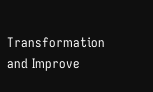Transformation and Improve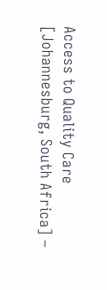Access to Quality Care [Johannesburg, South Africa] –